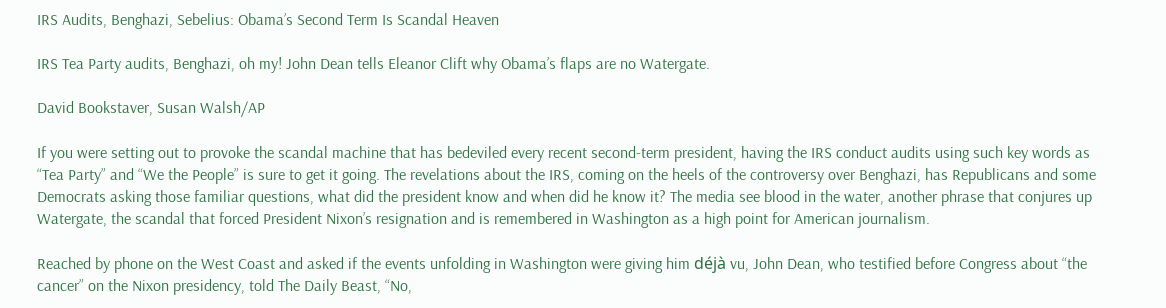IRS Audits, Benghazi, Sebelius: Obama’s Second Term Is Scandal Heaven

IRS Tea Party audits, Benghazi, oh my! John Dean tells Eleanor Clift why Obama’s flaps are no Watergate.

David Bookstaver, Susan Walsh/AP

If you were setting out to provoke the scandal machine that has bedeviled every recent second-term president, having the IRS conduct audits using such key words as “Tea Party” and “We the People” is sure to get it going. The revelations about the IRS, coming on the heels of the controversy over Benghazi, has Republicans and some Democrats asking those familiar questions, what did the president know and when did he know it? The media see blood in the water, another phrase that conjures up Watergate, the scandal that forced President Nixon’s resignation and is remembered in Washington as a high point for American journalism.

Reached by phone on the West Coast and asked if the events unfolding in Washington were giving him déjà vu, John Dean, who testified before Congress about “the cancer” on the Nixon presidency, told The Daily Beast, “No,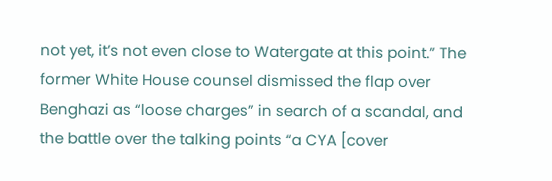not yet, it’s not even close to Watergate at this point.” The former White House counsel dismissed the flap over Benghazi as “loose charges” in search of a scandal, and the battle over the talking points “a CYA [cover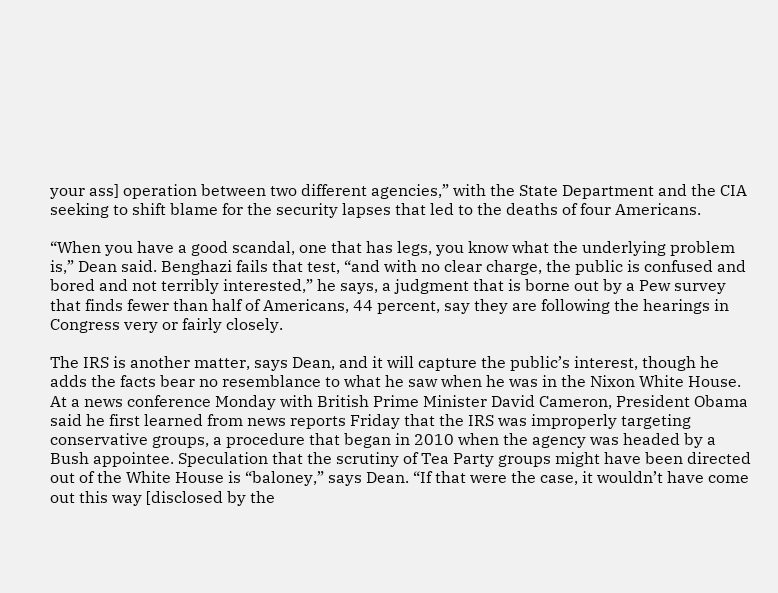your ass] operation between two different agencies,” with the State Department and the CIA seeking to shift blame for the security lapses that led to the deaths of four Americans.

“When you have a good scandal, one that has legs, you know what the underlying problem is,” Dean said. Benghazi fails that test, “and with no clear charge, the public is confused and bored and not terribly interested,” he says, a judgment that is borne out by a Pew survey that finds fewer than half of Americans, 44 percent, say they are following the hearings in Congress very or fairly closely.

The IRS is another matter, says Dean, and it will capture the public’s interest, though he adds the facts bear no resemblance to what he saw when he was in the Nixon White House. At a news conference Monday with British Prime Minister David Cameron, President Obama said he first learned from news reports Friday that the IRS was improperly targeting conservative groups, a procedure that began in 2010 when the agency was headed by a Bush appointee. Speculation that the scrutiny of Tea Party groups might have been directed out of the White House is “baloney,” says Dean. “If that were the case, it wouldn’t have come out this way [disclosed by the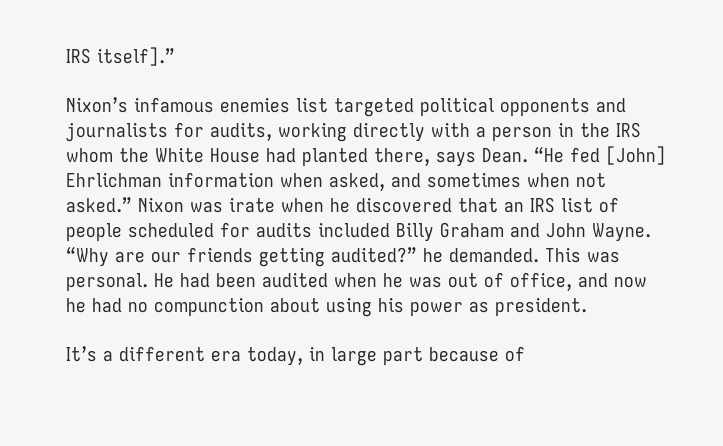IRS itself].”

Nixon’s infamous enemies list targeted political opponents and journalists for audits, working directly with a person in the IRS whom the White House had planted there, says Dean. “He fed [John] Ehrlichman information when asked, and sometimes when not asked.” Nixon was irate when he discovered that an IRS list of people scheduled for audits included Billy Graham and John Wayne. “Why are our friends getting audited?” he demanded. This was personal. He had been audited when he was out of office, and now he had no compunction about using his power as president.

It’s a different era today, in large part because of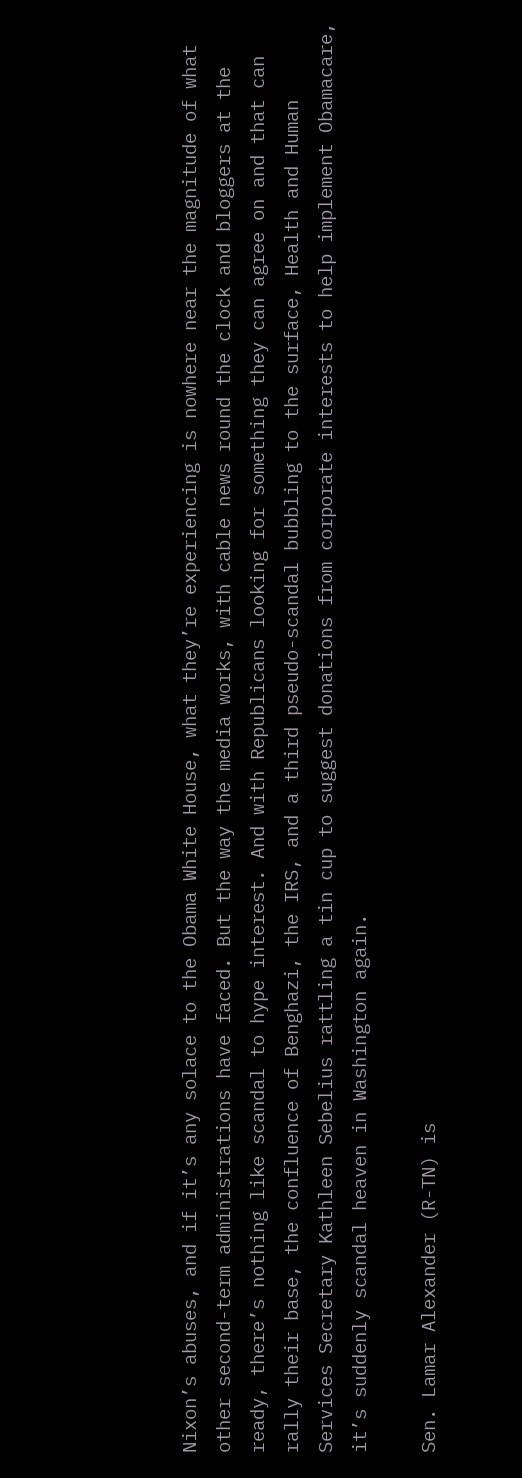Nixon’s abuses, and if it’s any solace to the Obama White House, what they’re experiencing is nowhere near the magnitude of what other second-term administrations have faced. But the way the media works, with cable news round the clock and bloggers at the ready, there’s nothing like scandal to hype interest. And with Republicans looking for something they can agree on and that can rally their base, the confluence of Benghazi, the IRS, and a third pseudo-scandal bubbling to the surface, Health and Human Services Secretary Kathleen Sebelius rattling a tin cup to suggest donations from corporate interests to help implement Obamacare, it’s suddenly scandal heaven in Washington again.

Sen. Lamar Alexander (R-TN) is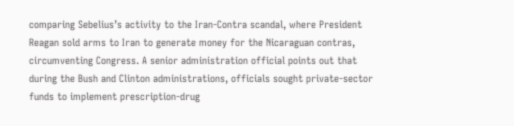comparing Sebelius’s activity to the Iran-Contra scandal, where President Reagan sold arms to Iran to generate money for the Nicaraguan contras, circumventing Congress. A senior administration official points out that during the Bush and Clinton administrations, officials sought private-sector funds to implement prescription-drug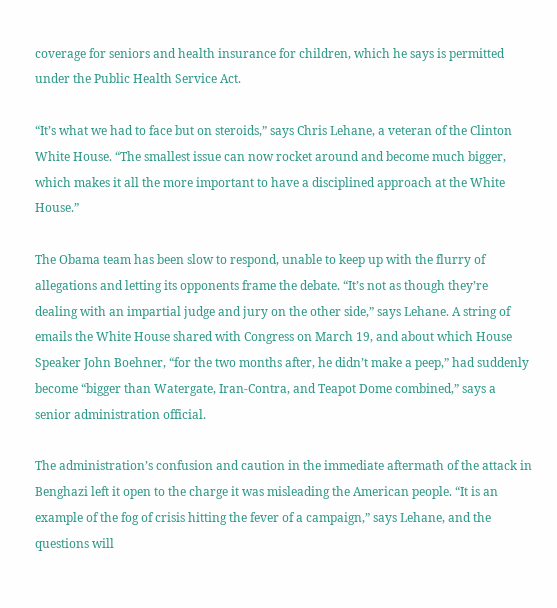coverage for seniors and health insurance for children, which he says is permitted under the Public Health Service Act.

“It’s what we had to face but on steroids,” says Chris Lehane, a veteran of the Clinton White House. “The smallest issue can now rocket around and become much bigger, which makes it all the more important to have a disciplined approach at the White House.”

The Obama team has been slow to respond, unable to keep up with the flurry of allegations and letting its opponents frame the debate. “It’s not as though they’re dealing with an impartial judge and jury on the other side,” says Lehane. A string of emails the White House shared with Congress on March 19, and about which House Speaker John Boehner, “for the two months after, he didn’t make a peep,” had suddenly become “bigger than Watergate, Iran-Contra, and Teapot Dome combined,” says a senior administration official.

The administration’s confusion and caution in the immediate aftermath of the attack in Benghazi left it open to the charge it was misleading the American people. “It is an example of the fog of crisis hitting the fever of a campaign,” says Lehane, and the questions will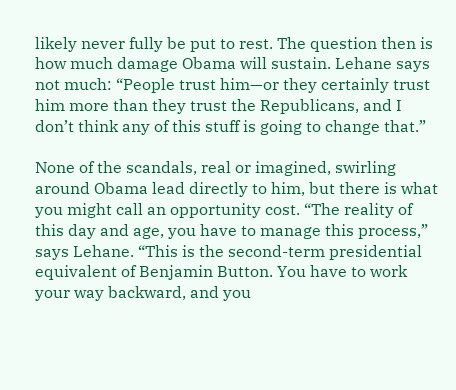likely never fully be put to rest. The question then is how much damage Obama will sustain. Lehane says not much: “People trust him—or they certainly trust him more than they trust the Republicans, and I don’t think any of this stuff is going to change that.”

None of the scandals, real or imagined, swirling around Obama lead directly to him, but there is what you might call an opportunity cost. “The reality of this day and age, you have to manage this process,” says Lehane. “This is the second-term presidential equivalent of Benjamin Button. You have to work your way backward, and you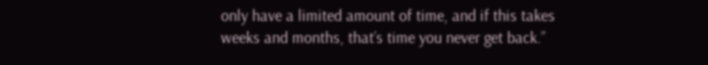only have a limited amount of time, and if this takes weeks and months, that’s time you never get back.”